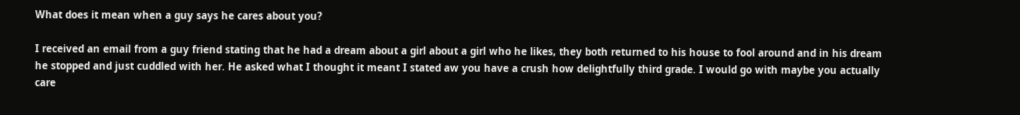What does it mean when a guy says he cares about you?

I received an email from a guy friend stating that he had a dream about a girl about a girl who he likes, they both returned to his house to fool around and in his dream he stopped and just cuddled with her. He asked what I thought it meant I stated aw you have a crush how delightfully third grade. I would go with maybe you actually care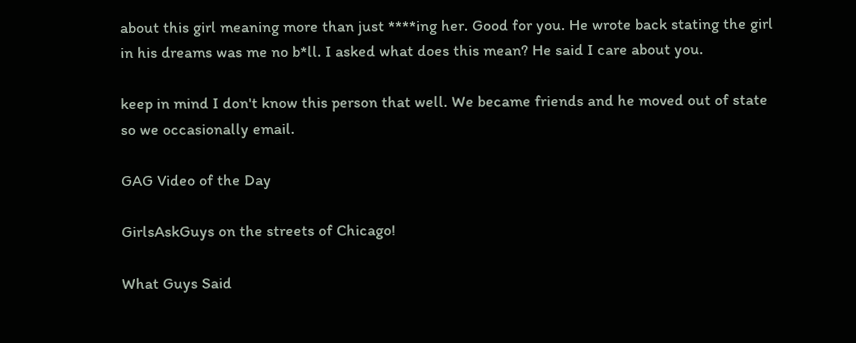about this girl meaning more than just ****ing her. Good for you. He wrote back stating the girl in his dreams was me no b*ll. I asked what does this mean? He said I care about you.

keep in mind I don't know this person that well. We became friends and he moved out of state so we occasionally email.

GAG Video of the Day

GirlsAskGuys on the streets of Chicago!

What Guys Said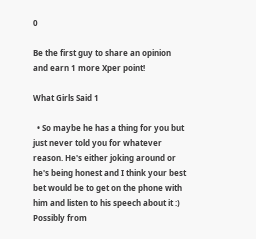0

Be the first guy to share an opinion
and earn 1 more Xper point!

What Girls Said 1

  • So maybe he has a thing for you but just never told you for whatever reason. He's either joking around or he's being honest and I think your best bet would be to get on the phone with him and listen to his speech about it :) Possibly from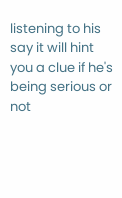listening to his say it will hint you a clue if he's being serious or not